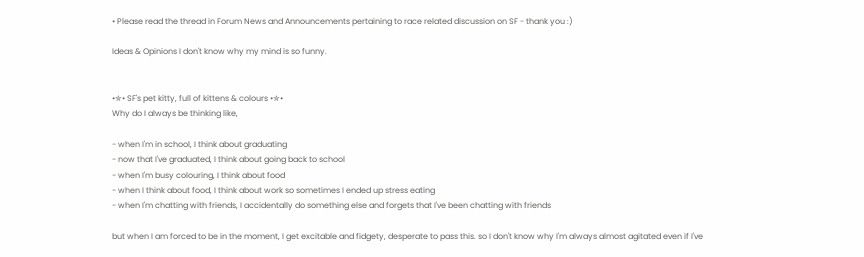• Please read the thread in Forum News and Announcements pertaining to race related discussion on SF - thank you :)

Ideas & Opinions I don't know why my mind is so funny.


•✮• SF's pet kitty, full of kittens & colours •✮•
Why do I always be thinking like,

- when I'm in school, I think about graduating
- now that I've graduated, I think about going back to school
- when I'm busy colouring, I think about food
- when I think about food, I think about work so sometimes I ended up stress eating
- when I'm chatting with friends, I accidentally do something else and forgets that I've been chatting with friends

but when I am forced to be in the moment, I get excitable and fidgety, desperate to pass this. so I don't know why I'm always almost agitated even if I've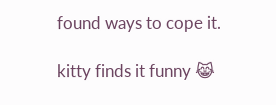found ways to cope it.

kitty finds it funny 😹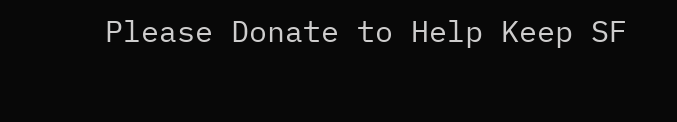Please Donate to Help Keep SF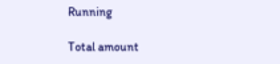Running

Total amount